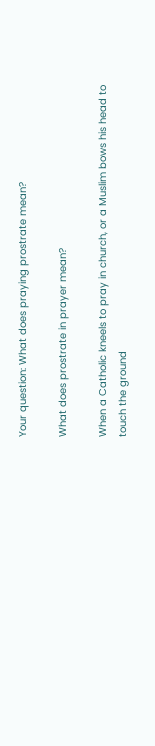Your question: What does praying prostrate mean?

What does prostrate in prayer mean?

When a Catholic kneels to pray in church, or a Muslim bows his head to touch the ground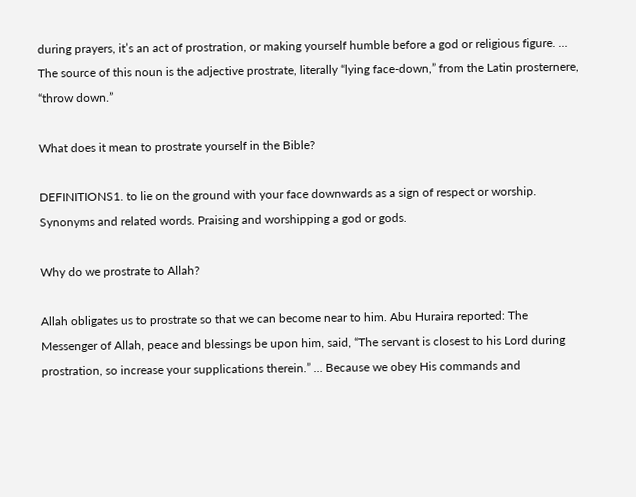during prayers, it’s an act of prostration, or making yourself humble before a god or religious figure. … The source of this noun is the adjective prostrate, literally “lying face-down,” from the Latin prosternere, “throw down.”

What does it mean to prostrate yourself in the Bible?

DEFINITIONS1. to lie on the ground with your face downwards as a sign of respect or worship. Synonyms and related words. Praising and worshipping a god or gods.

Why do we prostrate to Allah?

Allah obligates us to prostrate so that we can become near to him. Abu Huraira reported: The Messenger of Allah, peace and blessings be upon him, said, “The servant is closest to his Lord during prostration, so increase your supplications therein.” … Because we obey His commands and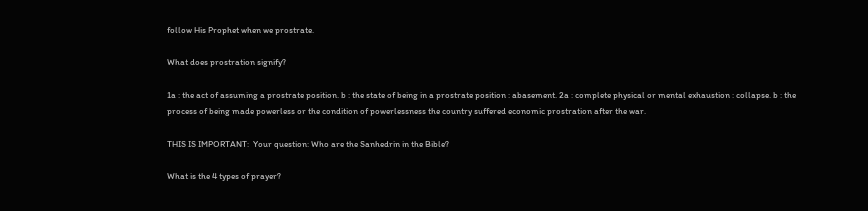follow His Prophet when we prostrate.

What does prostration signify?

1a : the act of assuming a prostrate position. b : the state of being in a prostrate position : abasement. 2a : complete physical or mental exhaustion : collapse. b : the process of being made powerless or the condition of powerlessness the country suffered economic prostration after the war.

THIS IS IMPORTANT:  Your question: Who are the Sanhedrin in the Bible?

What is the 4 types of prayer?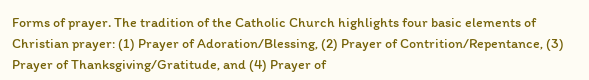Forms of prayer. The tradition of the Catholic Church highlights four basic elements of Christian prayer: (1) Prayer of Adoration/Blessing, (2) Prayer of Contrition/Repentance, (3) Prayer of Thanksgiving/Gratitude, and (4) Prayer of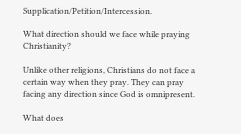Supplication/Petition/Intercession.

What direction should we face while praying Christianity?

Unlike other religions, Christians do not face a certain way when they pray. They can pray facing any direction since God is omnipresent.

What does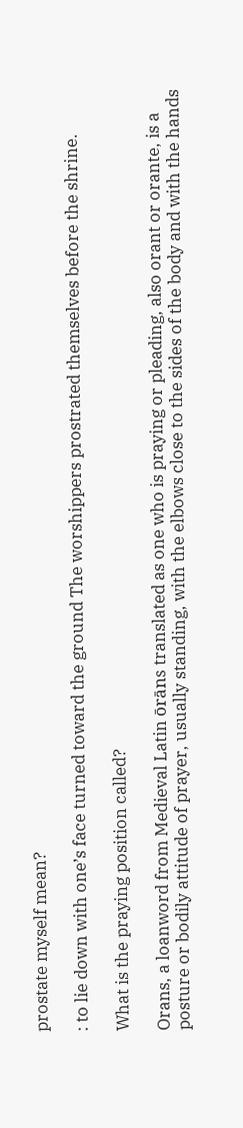prostate myself mean?

: to lie down with one’s face turned toward the ground The worshippers prostrated themselves before the shrine.

What is the praying position called?

Orans, a loanword from Medieval Latin ōrāns translated as one who is praying or pleading, also orant or orante, is a posture or bodily attitude of prayer, usually standing, with the elbows close to the sides of the body and with the hands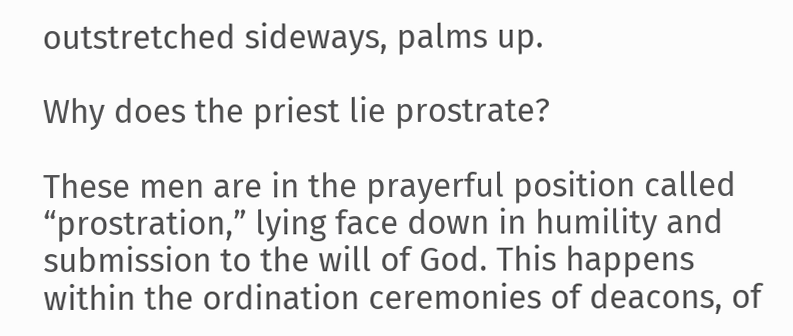outstretched sideways, palms up.

Why does the priest lie prostrate?

These men are in the prayerful position called “prostration,” lying face down in humility and submission to the will of God. This happens within the ordination ceremonies of deacons, of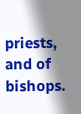priests, and of bishops.